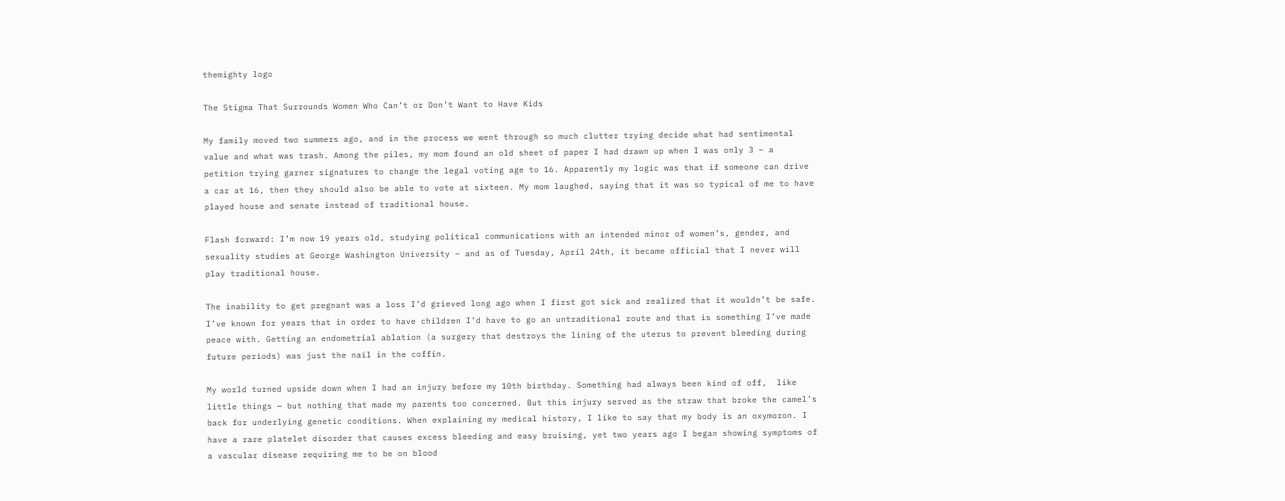themighty logo

The Stigma That Surrounds Women Who Can’t or Don’t Want to Have Kids

My family moved two summers ago, and in the process we went through so much clutter trying decide what had sentimental value and what was trash. Among the piles, my mom found an old sheet of paper I had drawn up when I was only 3 – a petition trying garner signatures to change the legal voting age to 16. Apparently my logic was that if someone can drive a car at 16, then they should also be able to vote at sixteen. My mom laughed, saying that it was so typical of me to have played house and senate instead of traditional house.

Flash forward: I’m now 19 years old, studying political communications with an intended minor of women’s, gender, and sexuality studies at George Washington University – and as of Tuesday, April 24th, it became official that I never will play traditional house.

The inability to get pregnant was a loss I’d grieved long ago when I first got sick and realized that it wouldn’t be safe. I’ve known for years that in order to have children I’d have to go an untraditional route and that is something I’ve made peace with. Getting an endometrial ablation (a surgery that destroys the lining of the uterus to prevent bleeding during future periods) was just the nail in the coffin.

My world turned upside down when I had an injury before my 10th birthday. Something had always been kind of off,  like little things — but nothing that made my parents too concerned. But this injury served as the straw that broke the camel’s back for underlying genetic conditions. When explaining my medical history, I like to say that my body is an oxymoron. I have a rare platelet disorder that causes excess bleeding and easy bruising, yet two years ago I began showing symptoms of a vascular disease requiring me to be on blood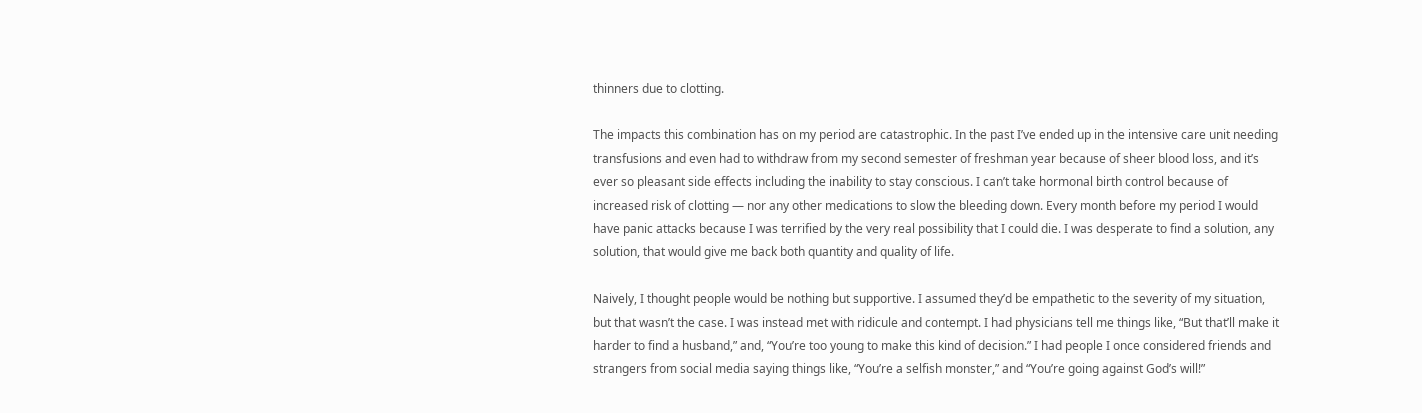thinners due to clotting.

The impacts this combination has on my period are catastrophic. In the past I’ve ended up in the intensive care unit needing transfusions and even had to withdraw from my second semester of freshman year because of sheer blood loss, and it’s ever so pleasant side effects including the inability to stay conscious. I can’t take hormonal birth control because of increased risk of clotting — nor any other medications to slow the bleeding down. Every month before my period I would have panic attacks because I was terrified by the very real possibility that I could die. I was desperate to find a solution, any solution, that would give me back both quantity and quality of life.

Naively, I thought people would be nothing but supportive. I assumed they’d be empathetic to the severity of my situation, but that wasn’t the case. I was instead met with ridicule and contempt. I had physicians tell me things like, “But that’ll make it harder to find a husband,” and, “You’re too young to make this kind of decision.” I had people I once considered friends and strangers from social media saying things like, “You’re a selfish monster,” and “You’re going against God’s will!”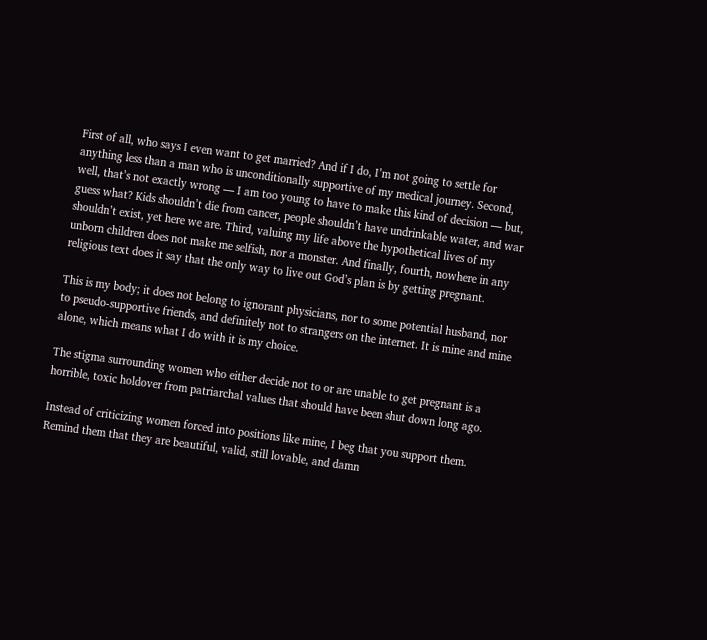First of all, who says I even want to get married? And if I do, I’m not going to settle for anything less than a man who is unconditionally supportive of my medical journey. Second, well, that’s not exactly wrong — I am too young to have to make this kind of decision — but, guess what? Kids shouldn’t die from cancer, people shouldn’t have undrinkable water, and war shouldn’t exist, yet here we are. Third, valuing my life above the hypothetical lives of my unborn children does not make me selfish, nor a monster. And finally, fourth, nowhere in any religious text does it say that the only way to live out God’s plan is by getting pregnant.

This is my body; it does not belong to ignorant physicians, nor to some potential husband, nor to pseudo-supportive friends, and definitely not to strangers on the internet. It is mine and mine alone, which means what I do with it is my choice.

The stigma surrounding women who either decide not to or are unable to get pregnant is a horrible, toxic holdover from patriarchal values that should have been shut down long ago.

Instead of criticizing women forced into positions like mine, I beg that you support them. Remind them that they are beautiful, valid, still lovable, and damn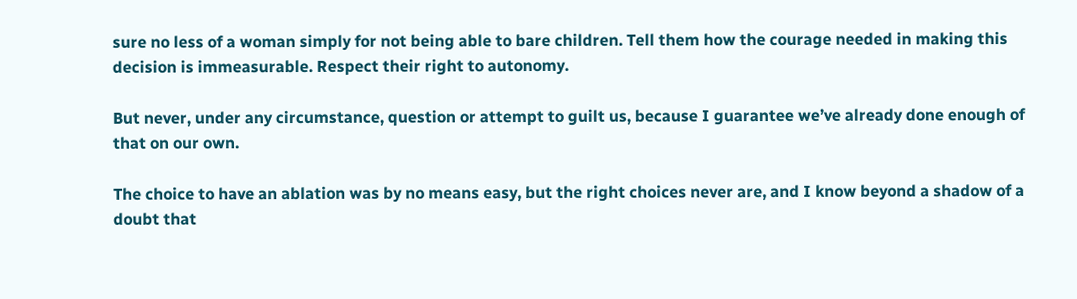sure no less of a woman simply for not being able to bare children. Tell them how the courage needed in making this decision is immeasurable. Respect their right to autonomy.

But never, under any circumstance, question or attempt to guilt us, because I guarantee we’ve already done enough of that on our own.

The choice to have an ablation was by no means easy, but the right choices never are, and I know beyond a shadow of a doubt that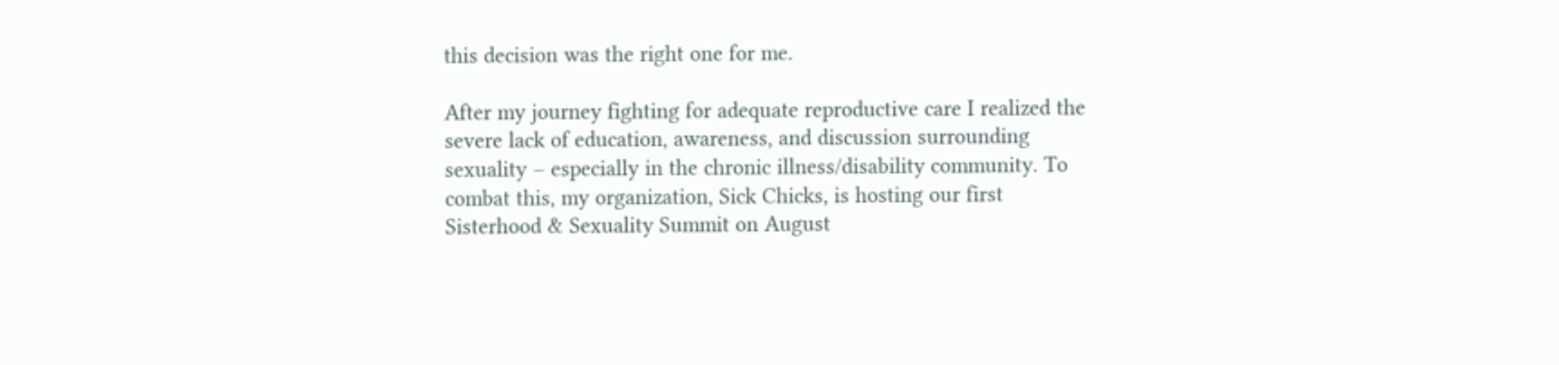this decision was the right one for me.

After my journey fighting for adequate reproductive care I realized the severe lack of education, awareness, and discussion surrounding sexuality – especially in the chronic illness/disability community. To combat this, my organization, Sick Chicks, is hosting our first Sisterhood & Sexuality Summit on August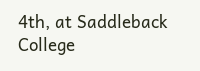4th, at Saddleback College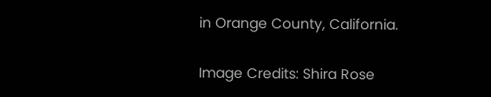in Orange County, California.

Image Credits: Shira Rose